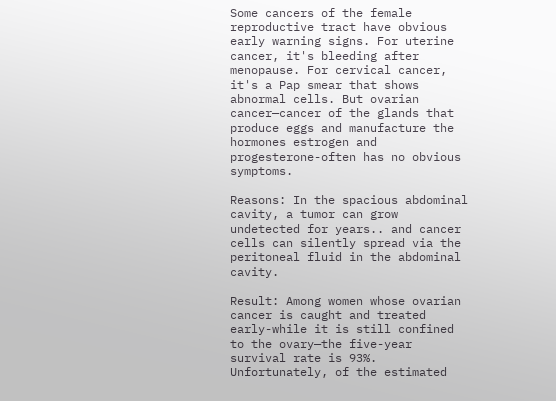Some cancers of the female reproductive tract have obvious early warning signs. For uterine cancer, it's bleeding after menopause. For cervical cancer, it's a Pap smear that shows abnormal cells. But ovarian cancer—cancer of the glands that produce eggs and manufacture the hormones estrogen and progesterone-often has no obvious symptoms.

Reasons: In the spacious abdominal cavity, a tumor can grow undetected for years.. and cancer cells can silently spread via the peritoneal fluid in the abdominal cavity.

Result: Among women whose ovarian cancer is caught and treated early-while it is still confined to the ovary—the five-year survival rate is 93%. Unfortunately, of the estimated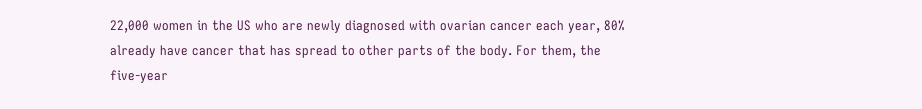22,000 women in the US who are newly diagnosed with ovarian cancer each year, 80% already have cancer that has spread to other parts of the body. For them, the five-year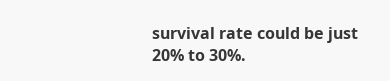survival rate could be just 20% to 30%.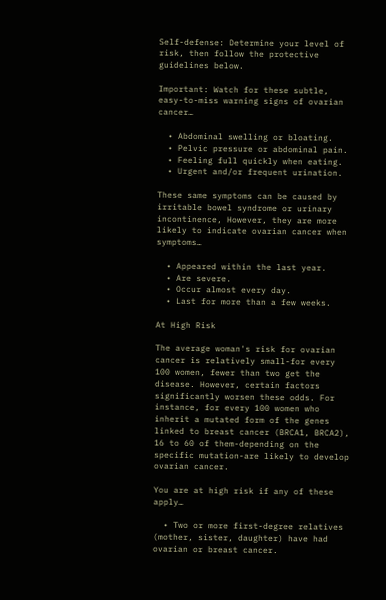Self-defense: Determine your level of risk, then follow the protective guidelines below.

Important: Watch for these subtle, easy-to-miss warning signs of ovarian cancer…

  • Abdominal swelling or bloating.
  • Pelvic pressure or abdominal pain.
  • Feeling full quickly when eating.
  • Urgent and/or frequent urination.

These same symptoms can be caused by irritable bowel syndrome or urinary incontinence, However, they are more likely to indicate ovarian cancer when symptoms…

  • Appeared within the last year.
  • Are severe.
  • Occur almost every day.
  • Last for more than a few weeks.

At High Risk

The average woman's risk for ovarian cancer is relatively small-for every 100 women, fewer than two get the disease. However, certain factors significantly worsen these odds. For instance, for every 100 women who inherit a mutated form of the genes linked to breast cancer (BRCA1, BRCA2), 16 to 60 of them-depending on the specific mutation-are likely to develop ovarian cancer.

You are at high risk if any of these apply…

  • Two or more first-degree relatives (mother, sister, daughter) have had ovarian or breast cancer.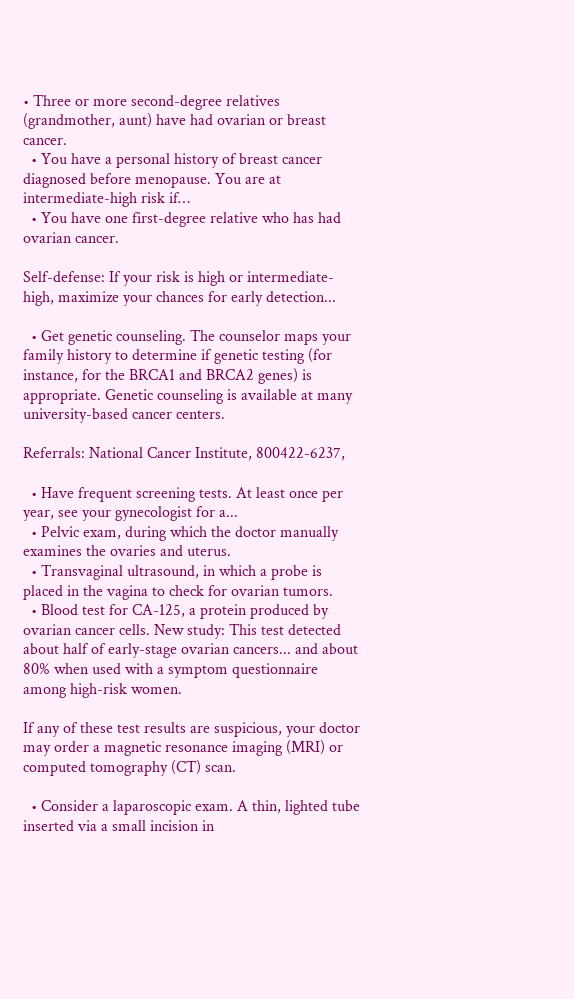• Three or more second-degree relatives (grandmother, aunt) have had ovarian or breast cancer.
  • You have a personal history of breast cancer diagnosed before menopause. You are at intermediate-high risk if…
  • You have one first-degree relative who has had ovarian cancer.

Self-defense: If your risk is high or intermediate-high, maximize your chances for early detection...

  • Get genetic counseling. The counselor maps your family history to determine if genetic testing (for instance, for the BRCA1 and BRCA2 genes) is appropriate. Genetic counseling is available at many university-based cancer centers.

Referrals: National Cancer Institute, 800422-6237,

  • Have frequent screening tests. At least once per year, see your gynecologist for a...
  • Pelvic exam, during which the doctor manually examines the ovaries and uterus.
  • Transvaginal ultrasound, in which a probe is placed in the vagina to check for ovarian tumors.
  • Blood test for CA-125, a protein produced by ovarian cancer cells. New study: This test detected about half of early-stage ovarian cancers... and about 80% when used with a symptom questionnaire among high-risk women.

If any of these test results are suspicious, your doctor may order a magnetic resonance imaging (MRI) or computed tomography (CT) scan.

  • Consider a laparoscopic exam. A thin, lighted tube inserted via a small incision in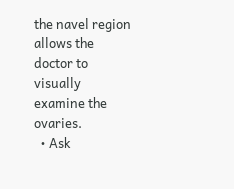the navel region allows the doctor to visually examine the ovaries.
  • Ask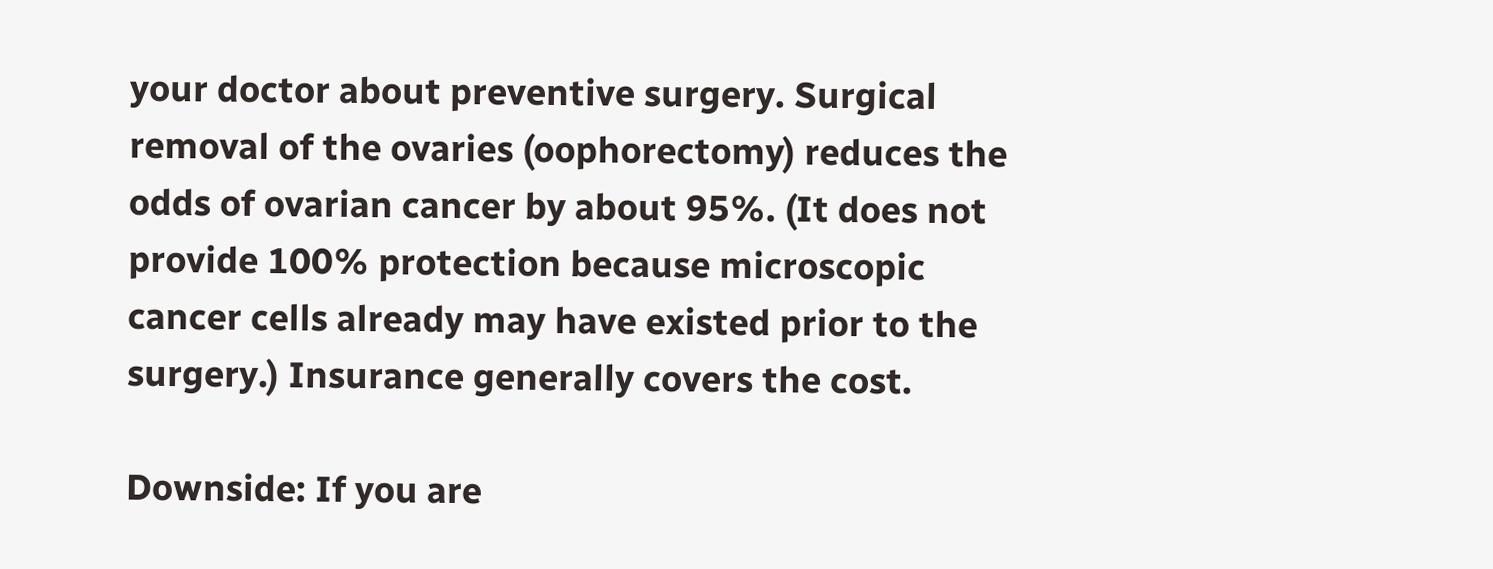your doctor about preventive surgery. Surgical removal of the ovaries (oophorectomy) reduces the odds of ovarian cancer by about 95%. (It does not provide 100% protection because microscopic cancer cells already may have existed prior to the surgery.) Insurance generally covers the cost.

Downside: If you are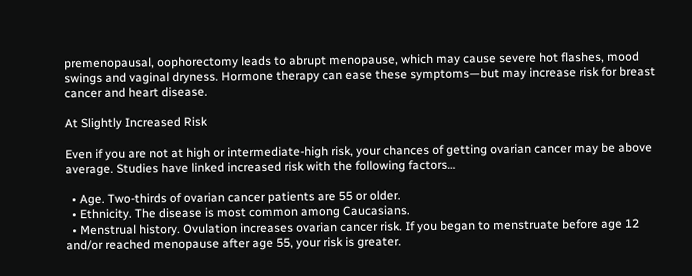premenopausal, oophorectomy leads to abrupt menopause, which may cause severe hot flashes, mood swings and vaginal dryness. Hormone therapy can ease these symptoms—but may increase risk for breast cancer and heart disease.

At Slightly Increased Risk

Even if you are not at high or intermediate-high risk, your chances of getting ovarian cancer may be above average. Studies have linked increased risk with the following factors…

  • Age. Two-thirds of ovarian cancer patients are 55 or older.
  • Ethnicity. The disease is most common among Caucasians.
  • Menstrual history. Ovulation increases ovarian cancer risk. If you began to menstruate before age 12 and/or reached menopause after age 55, your risk is greater.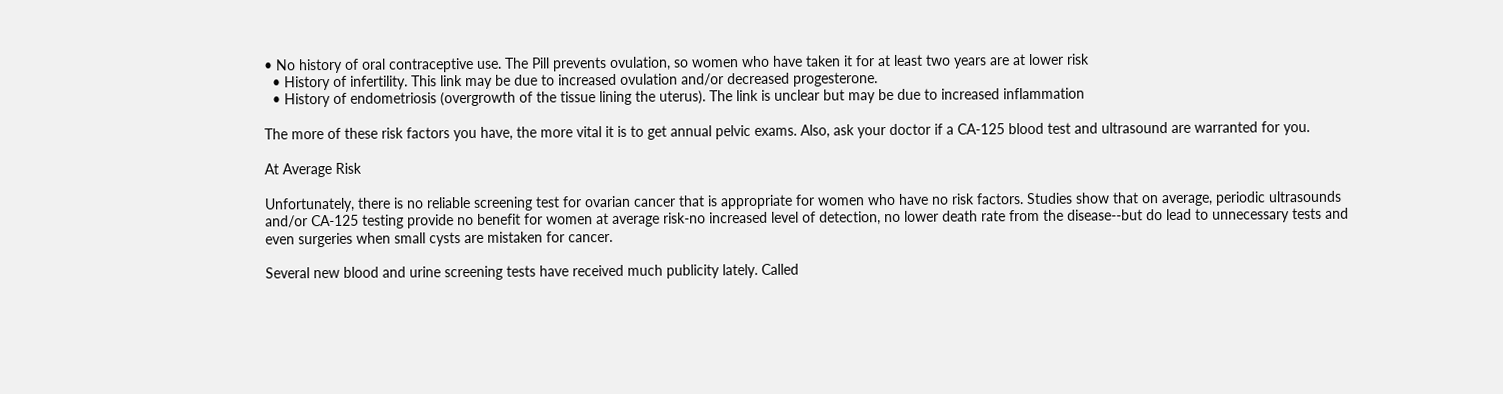• No history of oral contraceptive use. The Pill prevents ovulation, so women who have taken it for at least two years are at lower risk
  • History of infertility. This link may be due to increased ovulation and/or decreased progesterone.
  • History of endometriosis (overgrowth of the tissue lining the uterus). The link is unclear but may be due to increased inflammation

The more of these risk factors you have, the more vital it is to get annual pelvic exams. Also, ask your doctor if a CA-125 blood test and ultrasound are warranted for you.

At Average Risk

Unfortunately, there is no reliable screening test for ovarian cancer that is appropriate for women who have no risk factors. Studies show that on average, periodic ultrasounds and/or CA-125 testing provide no benefit for women at average risk-no increased level of detection, no lower death rate from the disease--but do lead to unnecessary tests and even surgeries when small cysts are mistaken for cancer.

Several new blood and urine screening tests have received much publicity lately. Called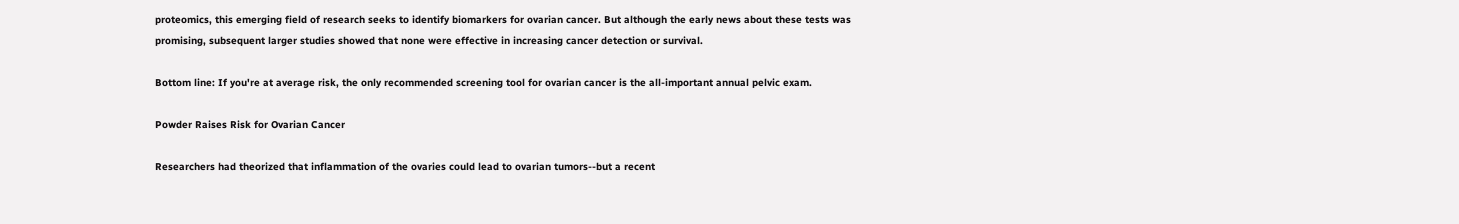proteomics, this emerging field of research seeks to identify biomarkers for ovarian cancer. But although the early news about these tests was promising, subsequent larger studies showed that none were effective in increasing cancer detection or survival.

Bottom line: If you're at average risk, the only recommended screening tool for ovarian cancer is the all-important annual pelvic exam.

Powder Raises Risk for Ovarian Cancer

Researchers had theorized that inflammation of the ovaries could lead to ovarian tumors--but a recent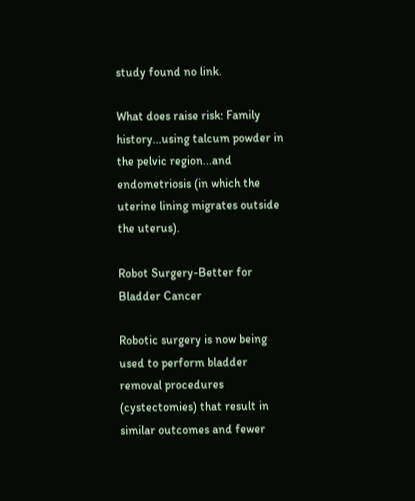study found no link.

What does raise risk: Family history...using talcum powder in the pelvic region...and endometriosis (in which the uterine lining migrates outside the uterus).

Robot Surgery-Better for Bladder Cancer

Robotic surgery is now being used to perform bladder removal procedures (cystectomies) that result in similar outcomes and fewer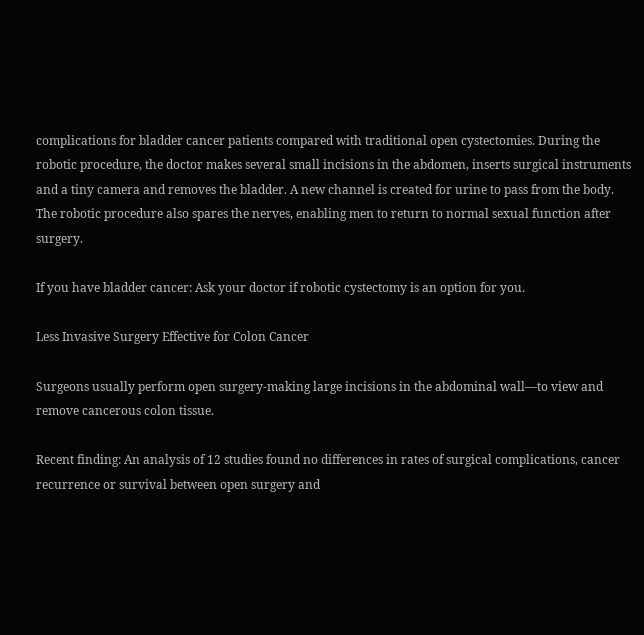complications for bladder cancer patients compared with traditional open cystectomies. During the robotic procedure, the doctor makes several small incisions in the abdomen, inserts surgical instruments and a tiny camera and removes the bladder. A new channel is created for urine to pass from the body. The robotic procedure also spares the nerves, enabling men to return to normal sexual function after surgery.

If you have bladder cancer: Ask your doctor if robotic cystectomy is an option for you.

Less Invasive Surgery Effective for Colon Cancer

Surgeons usually perform open surgery-making large incisions in the abdominal wall—to view and remove cancerous colon tissue.

Recent finding: An analysis of 12 studies found no differences in rates of surgical complications, cancer recurrence or survival between open surgery and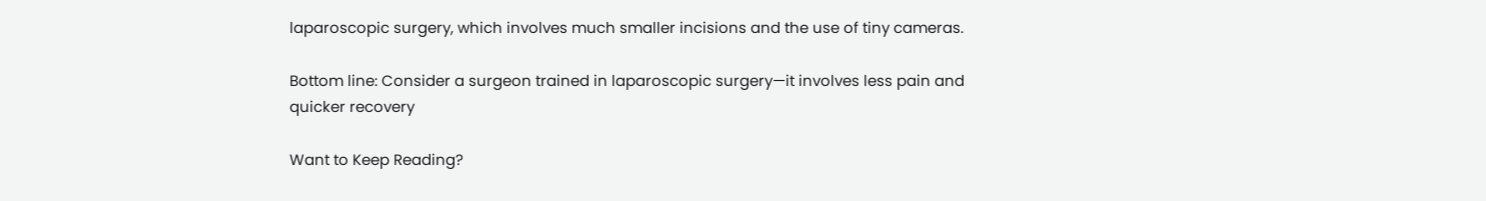laparoscopic surgery, which involves much smaller incisions and the use of tiny cameras.

Bottom line: Consider a surgeon trained in laparoscopic surgery—it involves less pain and quicker recovery

Want to Keep Reading?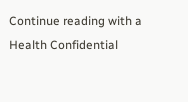Continue reading with a Health Confidential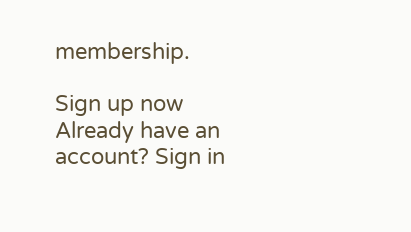membership.

Sign up now Already have an account? Sign in